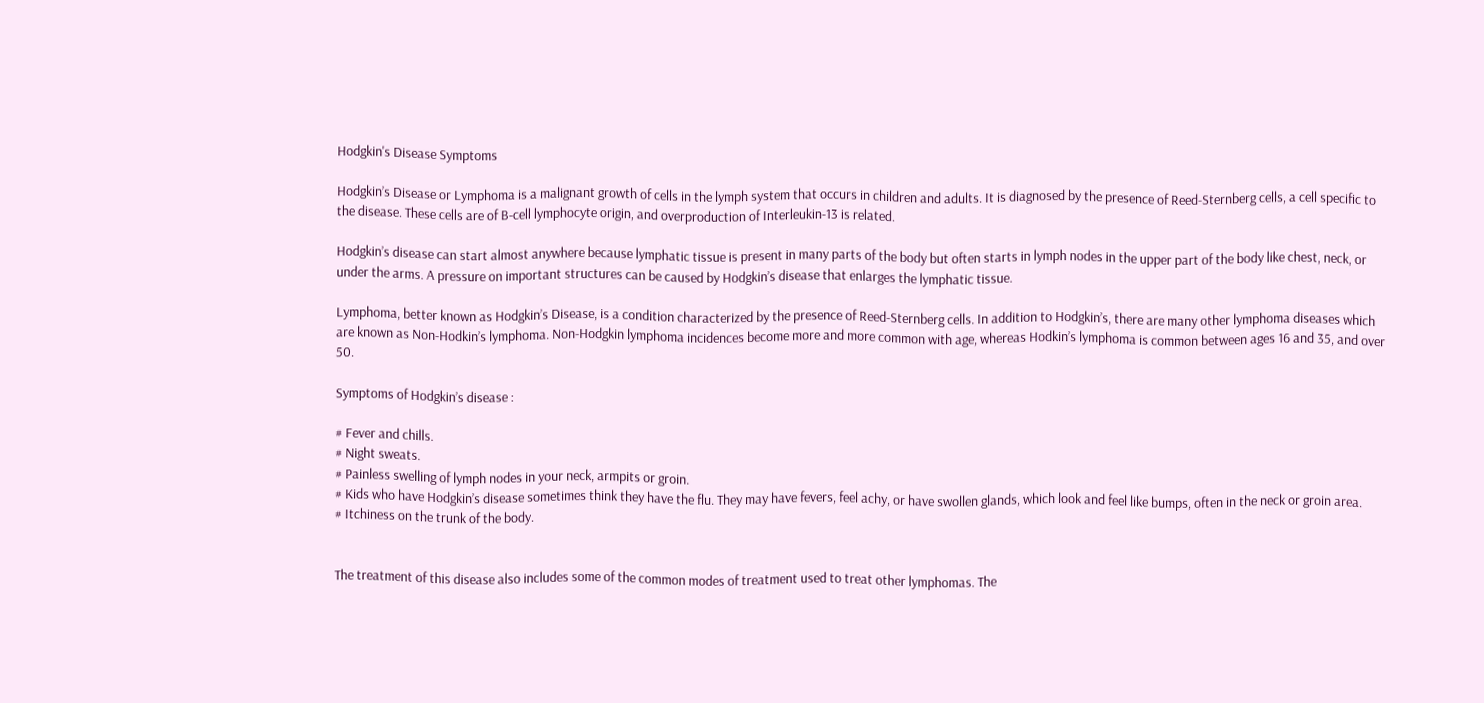Hodgkin's Disease Symptoms

Hodgkin’s Disease or Lymphoma is a malignant growth of cells in the lymph system that occurs in children and adults. It is diagnosed by the presence of Reed-Sternberg cells, a cell specific to the disease. These cells are of B-cell lymphocyte origin, and overproduction of Interleukin-13 is related.

Hodgkin’s disease can start almost anywhere because lymphatic tissue is present in many parts of the body but often starts in lymph nodes in the upper part of the body like chest, neck, or under the arms. A pressure on important structures can be caused by Hodgkin’s disease that enlarges the lymphatic tissue.

Lymphoma, better known as Hodgkin’s Disease, is a condition characterized by the presence of Reed-Sternberg cells. In addition to Hodgkin’s, there are many other lymphoma diseases which are known as Non-Hodkin’s lymphoma. Non-Hodgkin lymphoma incidences become more and more common with age, whereas Hodkin’s lymphoma is common between ages 16 and 35, and over 50.

Symptoms of Hodgkin’s disease :

# Fever and chills.
# Night sweats.
# Painless swelling of lymph nodes in your neck, armpits or groin.
# Kids who have Hodgkin’s disease sometimes think they have the flu. They may have fevers, feel achy, or have swollen glands, which look and feel like bumps, often in the neck or groin area.
# Itchiness on the trunk of the body.


The treatment of this disease also includes some of the common modes of treatment used to treat other lymphomas. The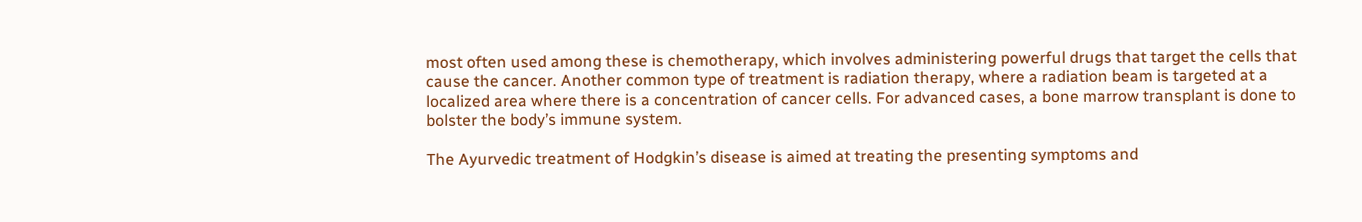most often used among these is chemotherapy, which involves administering powerful drugs that target the cells that cause the cancer. Another common type of treatment is radiation therapy, where a radiation beam is targeted at a localized area where there is a concentration of cancer cells. For advanced cases, a bone marrow transplant is done to bolster the body’s immune system.

The Ayurvedic treatment of Hodgkin’s disease is aimed at treating the presenting symptoms and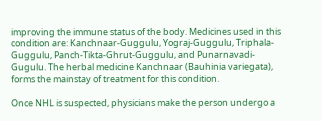improving the immune status of the body. Medicines used in this condition are: Kanchnaar-Guggulu, Yograj-Guggulu, Triphala-Guggulu, Panch-Tikta-Ghrut-Guggulu, and Punarnavadi-Gugulu. The herbal medicine Kanchnaar (Bauhinia variegata), forms the mainstay of treatment for this condition.

Once NHL is suspected, physicians make the person undergo a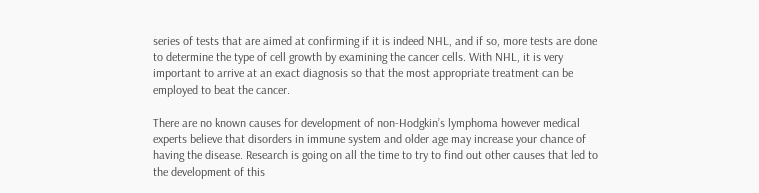series of tests that are aimed at confirming if it is indeed NHL, and if so, more tests are done to determine the type of cell growth by examining the cancer cells. With NHL, it is very important to arrive at an exact diagnosis so that the most appropriate treatment can be employed to beat the cancer.

There are no known causes for development of non-Hodgkin’s lymphoma however medical experts believe that disorders in immune system and older age may increase your chance of having the disease. Research is going on all the time to try to find out other causes that led to the development of this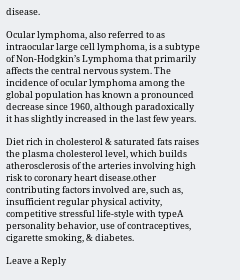disease.

Ocular lymphoma, also referred to as intraocular large cell lymphoma, is a subtype of Non-Hodgkin’s Lymphoma that primarily affects the central nervous system. The incidence of ocular lymphoma among the global population has known a pronounced decrease since 1960, although paradoxically it has slightly increased in the last few years.

Diet rich in cholesterol & saturated fats raises the plasma cholesterol level, which builds atherosclerosis of the arteries involving high risk to coronary heart disease.other contributing factors involved are, such as, insufficient regular physical activity, competitive stressful life-style with typeA personality behavior, use of contraceptives, cigarette smoking, & diabetes.

Leave a Reply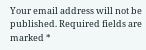Your email address will not be published. Required fields are marked *